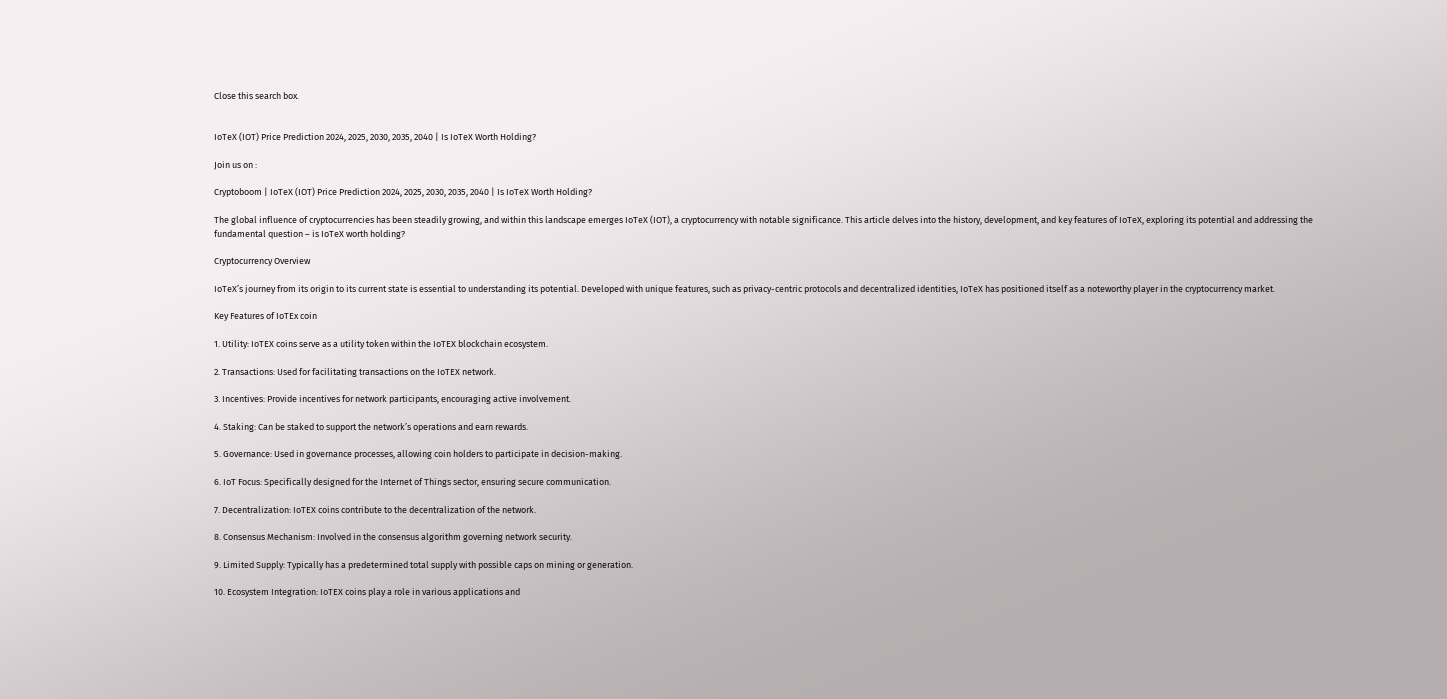Close this search box.


IoTeX (IOT) Price Prediction 2024, 2025, 2030, 2035, 2040 | Is IoTeX Worth Holding?

Join us on :

Cryptoboom | IoTeX (IOT) Price Prediction 2024, 2025, 2030, 2035, 2040 | Is IoTeX Worth Holding?

The global influence of cryptocurrencies has been steadily growing, and within this landscape emerges IoTeX (IOT), a cryptocurrency with notable significance. This article delves into the history, development, and key features of IoTeX, exploring its potential and addressing the fundamental question – is IoTeX worth holding?

Cryptocurrency Overview

IoTeX’s journey from its origin to its current state is essential to understanding its potential. Developed with unique features, such as privacy-centric protocols and decentralized identities, IoTeX has positioned itself as a noteworthy player in the cryptocurrency market.

Key Features of IoTEx coin

1. Utility: IoTEX coins serve as a utility token within the IoTEX blockchain ecosystem.

2. Transactions: Used for facilitating transactions on the IoTEX network.

3. Incentives: Provide incentives for network participants, encouraging active involvement.

4. Staking: Can be staked to support the network’s operations and earn rewards.

5. Governance: Used in governance processes, allowing coin holders to participate in decision-making.

6. IoT Focus: Specifically designed for the Internet of Things sector, ensuring secure communication.

7. Decentralization: IoTEX coins contribute to the decentralization of the network.

8. Consensus Mechanism: Involved in the consensus algorithm governing network security.

9. Limited Supply: Typically has a predetermined total supply with possible caps on mining or generation.

10. Ecosystem Integration: IoTEX coins play a role in various applications and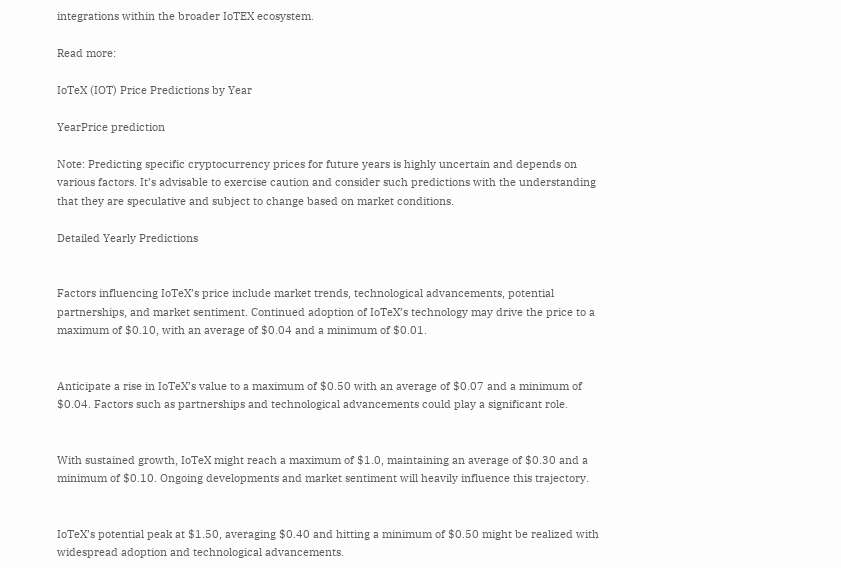integrations within the broader IoTEX ecosystem.

Read more:

IoTeX (IOT) Price Predictions by Year

YearPrice prediction

Note: Predicting specific cryptocurrency prices for future years is highly uncertain and depends on various factors. It’s advisable to exercise caution and consider such predictions with the understanding that they are speculative and subject to change based on market conditions.

Detailed Yearly Predictions


Factors influencing IoTeX’s price include market trends, technological advancements, potential partnerships, and market sentiment. Continued adoption of IoTeX’s technology may drive the price to a maximum of $0.10, with an average of $0.04 and a minimum of $0.01.


Anticipate a rise in IoTeX’s value to a maximum of $0.50 with an average of $0.07 and a minimum of $0.04. Factors such as partnerships and technological advancements could play a significant role.


With sustained growth, IoTeX might reach a maximum of $1.0, maintaining an average of $0.30 and a minimum of $0.10. Ongoing developments and market sentiment will heavily influence this trajectory.


IoTeX’s potential peak at $1.50, averaging $0.40 and hitting a minimum of $0.50 might be realized with widespread adoption and technological advancements.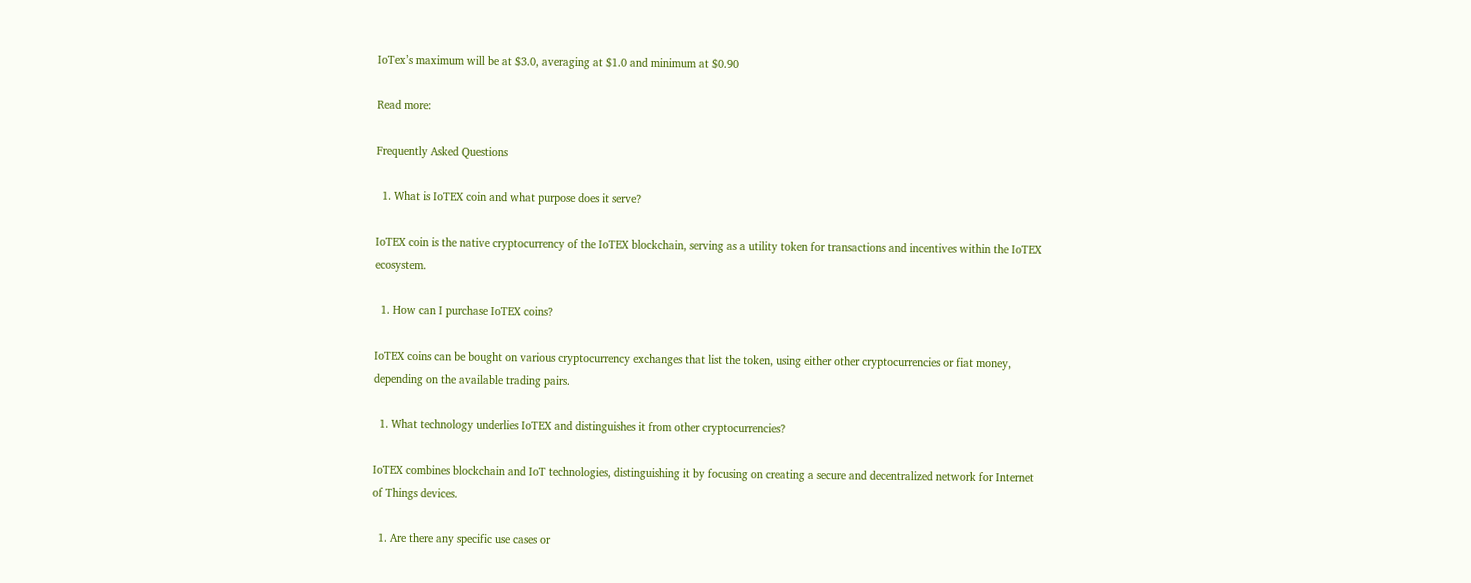IoTex’s maximum will be at $3.0, averaging at $1.0 and minimum at $0.90

Read more:

Frequently Asked Questions

  1. What is IoTEX coin and what purpose does it serve?

IoTEX coin is the native cryptocurrency of the IoTEX blockchain, serving as a utility token for transactions and incentives within the IoTEX ecosystem.

  1. How can I purchase IoTEX coins?

IoTEX coins can be bought on various cryptocurrency exchanges that list the token, using either other cryptocurrencies or fiat money, depending on the available trading pairs.

  1. What technology underlies IoTEX and distinguishes it from other cryptocurrencies?

IoTEX combines blockchain and IoT technologies, distinguishing it by focusing on creating a secure and decentralized network for Internet of Things devices.

  1. Are there any specific use cases or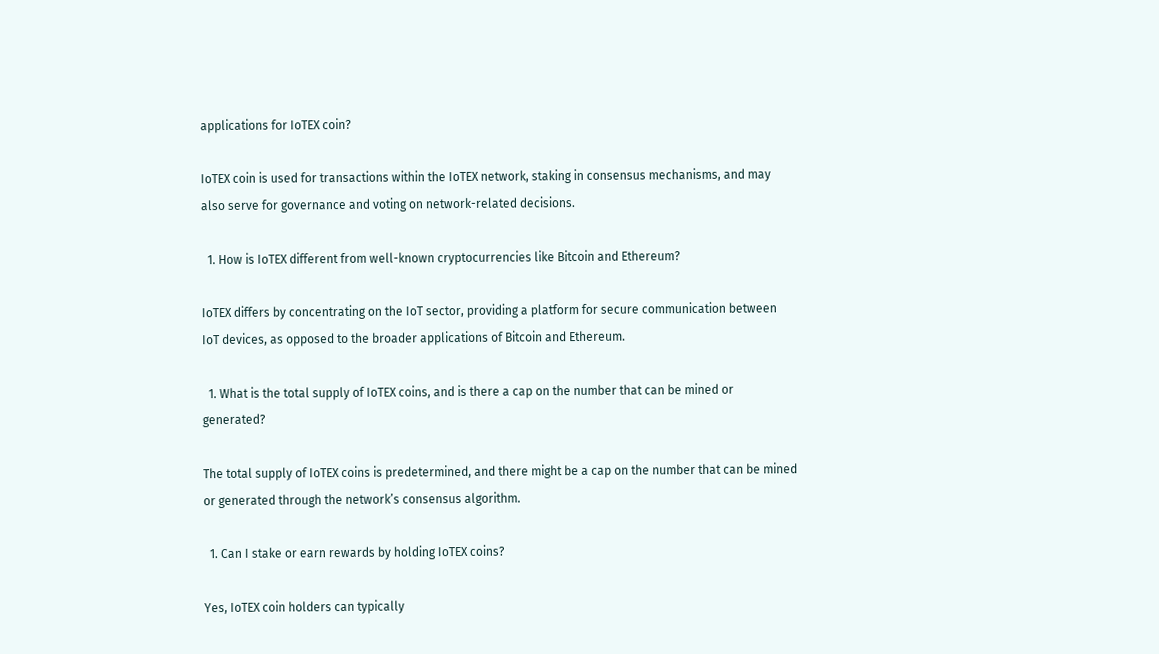applications for IoTEX coin?

IoTEX coin is used for transactions within the IoTEX network, staking in consensus mechanisms, and may also serve for governance and voting on network-related decisions.

  1. How is IoTEX different from well-known cryptocurrencies like Bitcoin and Ethereum?

IoTEX differs by concentrating on the IoT sector, providing a platform for secure communication between IoT devices, as opposed to the broader applications of Bitcoin and Ethereum.

  1. What is the total supply of IoTEX coins, and is there a cap on the number that can be mined or generated?

The total supply of IoTEX coins is predetermined, and there might be a cap on the number that can be mined or generated through the network’s consensus algorithm.

  1. Can I stake or earn rewards by holding IoTEX coins?

Yes, IoTEX coin holders can typically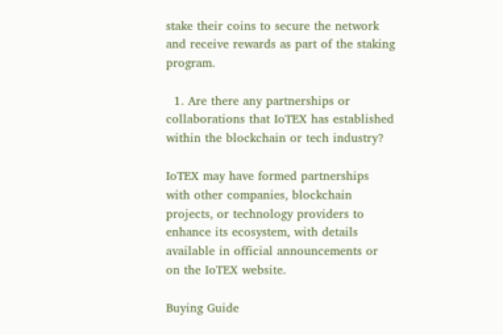stake their coins to secure the network and receive rewards as part of the staking program.

  1. Are there any partnerships or collaborations that IoTEX has established within the blockchain or tech industry?

IoTEX may have formed partnerships with other companies, blockchain projects, or technology providers to enhance its ecosystem, with details available in official announcements or on the IoTEX website.

Buying Guide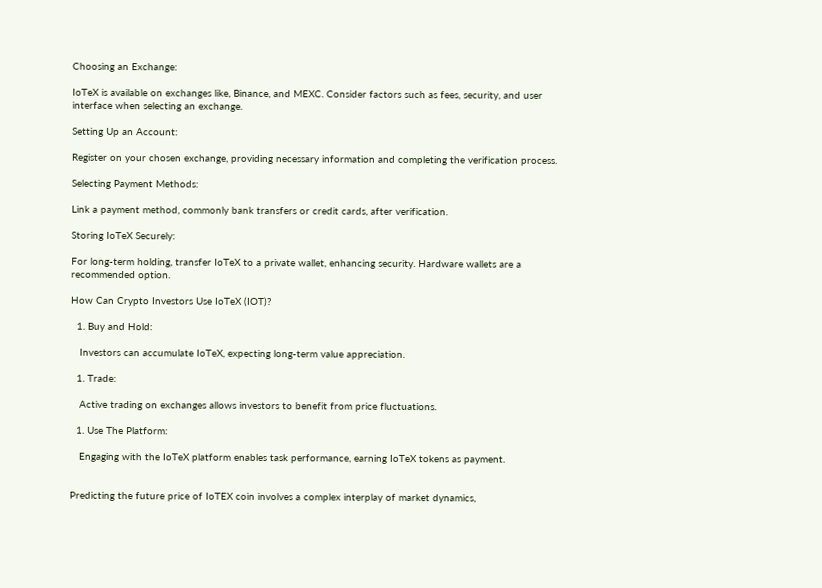Choosing an Exchange:

IoTeX is available on exchanges like, Binance, and MEXC. Consider factors such as fees, security, and user interface when selecting an exchange.

Setting Up an Account:

Register on your chosen exchange, providing necessary information and completing the verification process.

Selecting Payment Methods:

Link a payment method, commonly bank transfers or credit cards, after verification.

Storing IoTeX Securely:

For long-term holding, transfer IoTeX to a private wallet, enhancing security. Hardware wallets are a recommended option.

How Can Crypto Investors Use IoTeX (IOT)?

  1. Buy and Hold:

   Investors can accumulate IoTeX, expecting long-term value appreciation.

  1. Trade:

   Active trading on exchanges allows investors to benefit from price fluctuations.

  1. Use The Platform:

   Engaging with the IoTeX platform enables task performance, earning IoTeX tokens as payment.


Predicting the future price of IoTEX coin involves a complex interplay of market dynamics,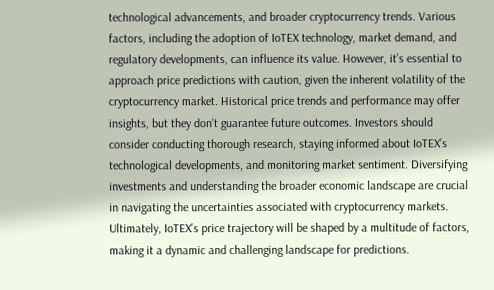technological advancements, and broader cryptocurrency trends. Various factors, including the adoption of IoTEX technology, market demand, and regulatory developments, can influence its value. However, it’s essential to approach price predictions with caution, given the inherent volatility of the cryptocurrency market. Historical price trends and performance may offer insights, but they don’t guarantee future outcomes. Investors should consider conducting thorough research, staying informed about IoTEX’s technological developments, and monitoring market sentiment. Diversifying investments and understanding the broader economic landscape are crucial in navigating the uncertainties associated with cryptocurrency markets. Ultimately, IoTEX’s price trajectory will be shaped by a multitude of factors, making it a dynamic and challenging landscape for predictions.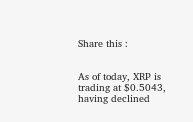Share this :


As of today, XRP is trading at $0.5043, having declined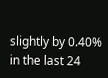slightly by 0.40% in the last 24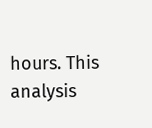hours. This analysis